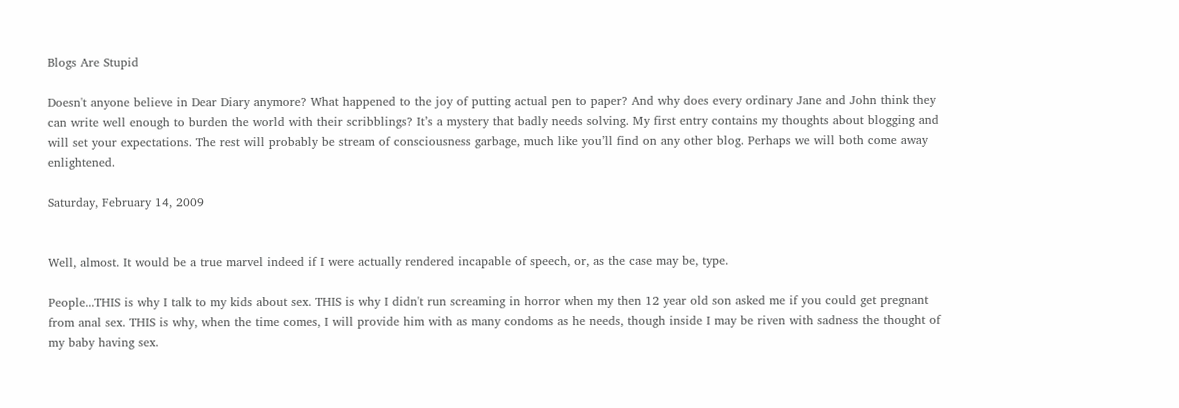Blogs Are Stupid

Doesn't anyone believe in Dear Diary anymore? What happened to the joy of putting actual pen to paper? And why does every ordinary Jane and John think they can write well enough to burden the world with their scribblings? It’s a mystery that badly needs solving. My first entry contains my thoughts about blogging and will set your expectations. The rest will probably be stream of consciousness garbage, much like you’ll find on any other blog. Perhaps we will both come away enlightened.

Saturday, February 14, 2009


Well, almost. It would be a true marvel indeed if I were actually rendered incapable of speech, or, as the case may be, type.

People...THIS is why I talk to my kids about sex. THIS is why I didn't run screaming in horror when my then 12 year old son asked me if you could get pregnant from anal sex. THIS is why, when the time comes, I will provide him with as many condoms as he needs, though inside I may be riven with sadness the thought of my baby having sex.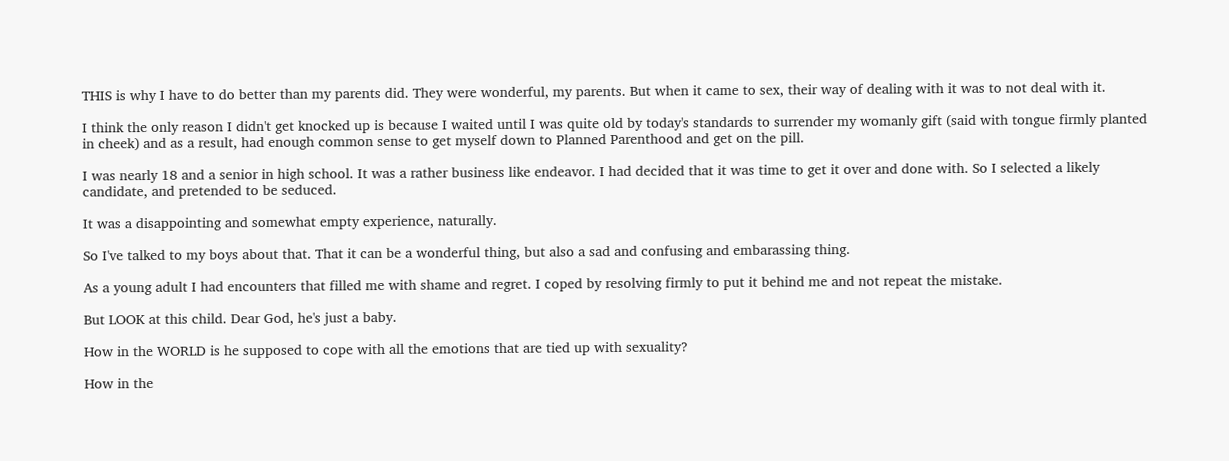THIS is why I have to do better than my parents did. They were wonderful, my parents. But when it came to sex, their way of dealing with it was to not deal with it.

I think the only reason I didn't get knocked up is because I waited until I was quite old by today's standards to surrender my womanly gift (said with tongue firmly planted in cheek) and as a result, had enough common sense to get myself down to Planned Parenthood and get on the pill.

I was nearly 18 and a senior in high school. It was a rather business like endeavor. I had decided that it was time to get it over and done with. So I selected a likely candidate, and pretended to be seduced.

It was a disappointing and somewhat empty experience, naturally.

So I've talked to my boys about that. That it can be a wonderful thing, but also a sad and confusing and embarassing thing.

As a young adult I had encounters that filled me with shame and regret. I coped by resolving firmly to put it behind me and not repeat the mistake.

But LOOK at this child. Dear God, he's just a baby.

How in the WORLD is he supposed to cope with all the emotions that are tied up with sexuality?

How in the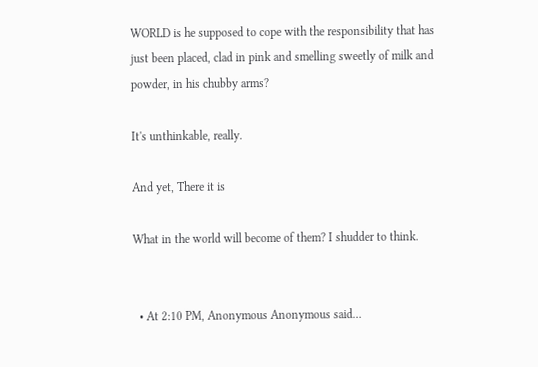WORLD is he supposed to cope with the responsibility that has just been placed, clad in pink and smelling sweetly of milk and powder, in his chubby arms?

It's unthinkable, really.

And yet, There it is

What in the world will become of them? I shudder to think.


  • At 2:10 PM, Anonymous Anonymous said…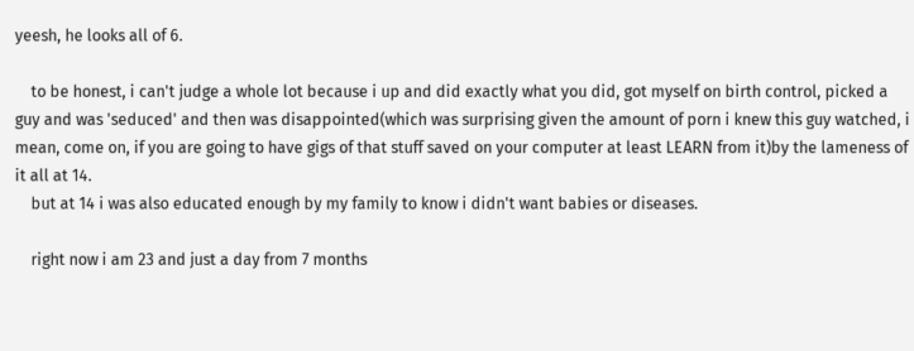yeesh, he looks all of 6.

    to be honest, i can't judge a whole lot because i up and did exactly what you did, got myself on birth control, picked a guy and was 'seduced' and then was disappointed(which was surprising given the amount of porn i knew this guy watched, i mean, come on, if you are going to have gigs of that stuff saved on your computer at least LEARN from it)by the lameness of it all at 14.
    but at 14 i was also educated enough by my family to know i didn't want babies or diseases.

    right now i am 23 and just a day from 7 months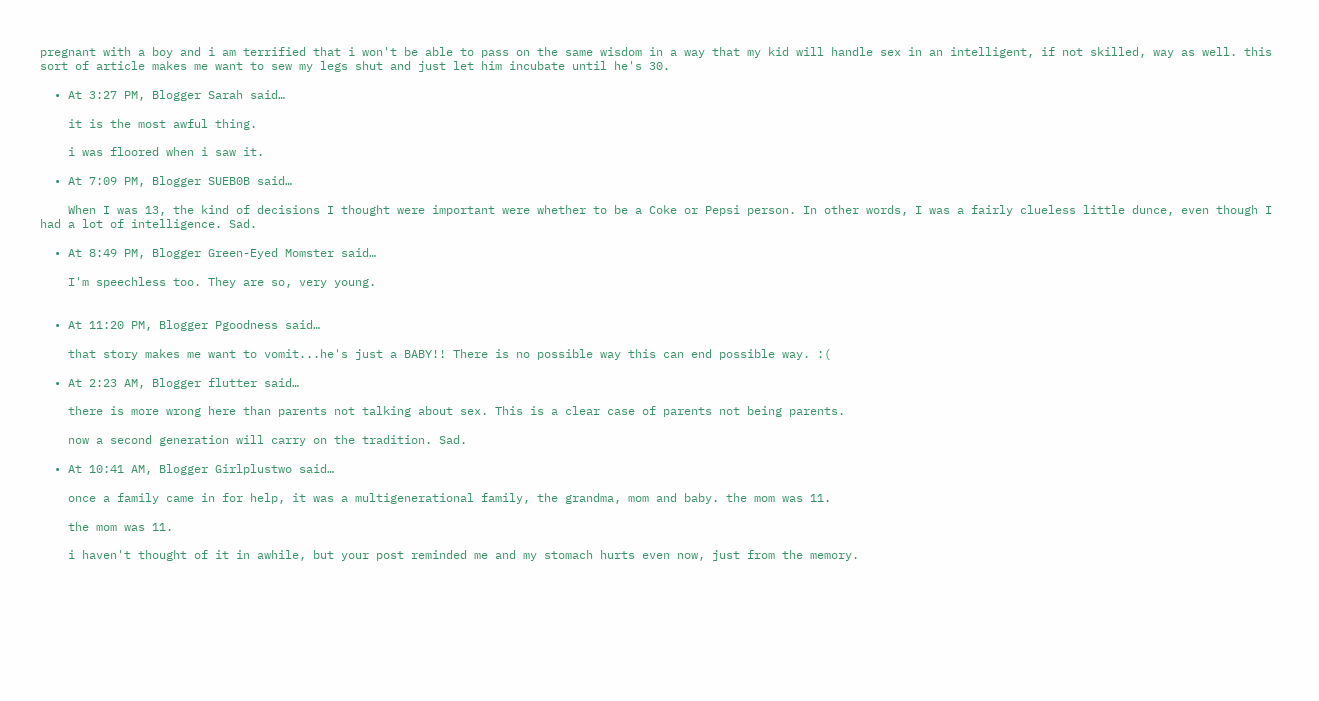pregnant with a boy and i am terrified that i won't be able to pass on the same wisdom in a way that my kid will handle sex in an intelligent, if not skilled, way as well. this sort of article makes me want to sew my legs shut and just let him incubate until he's 30.

  • At 3:27 PM, Blogger Sarah said…

    it is the most awful thing.

    i was floored when i saw it.

  • At 7:09 PM, Blogger SUEB0B said…

    When I was 13, the kind of decisions I thought were important were whether to be a Coke or Pepsi person. In other words, I was a fairly clueless little dunce, even though I had a lot of intelligence. Sad.

  • At 8:49 PM, Blogger Green-Eyed Momster said…

    I'm speechless too. They are so, very young.


  • At 11:20 PM, Blogger Pgoodness said…

    that story makes me want to vomit...he's just a BABY!! There is no possible way this can end possible way. :(

  • At 2:23 AM, Blogger flutter said…

    there is more wrong here than parents not talking about sex. This is a clear case of parents not being parents.

    now a second generation will carry on the tradition. Sad.

  • At 10:41 AM, Blogger Girlplustwo said…

    once a family came in for help, it was a multigenerational family, the grandma, mom and baby. the mom was 11.

    the mom was 11.

    i haven't thought of it in awhile, but your post reminded me and my stomach hurts even now, just from the memory.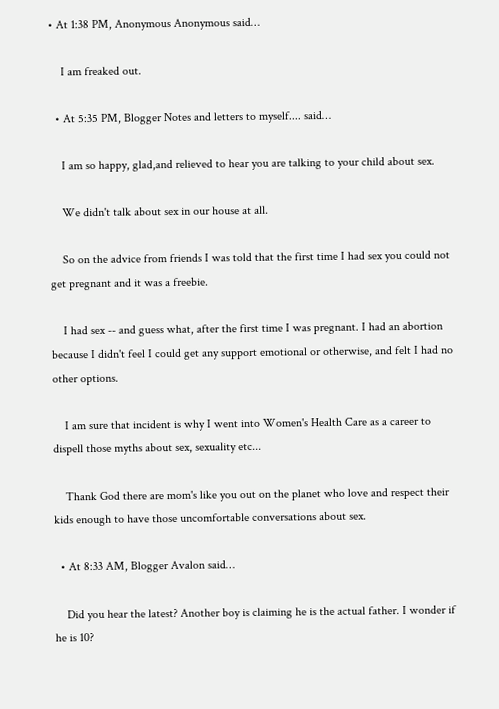• At 1:38 PM, Anonymous Anonymous said…

    I am freaked out.

  • At 5:35 PM, Blogger Notes and letters to myself.... said…

    I am so happy, glad,and relieved to hear you are talking to your child about sex.

    We didn't talk about sex in our house at all.

    So on the advice from friends I was told that the first time I had sex you could not get pregnant and it was a freebie.

    I had sex -- and guess what, after the first time I was pregnant. I had an abortion because I didn't feel I could get any support emotional or otherwise, and felt I had no other options.

    I am sure that incident is why I went into Women's Health Care as a career to dispell those myths about sex, sexuality etc...

    Thank God there are mom's like you out on the planet who love and respect their kids enough to have those uncomfortable conversations about sex.

  • At 8:33 AM, Blogger Avalon said…

    Did you hear the latest? Another boy is claiming he is the actual father. I wonder if he is 10?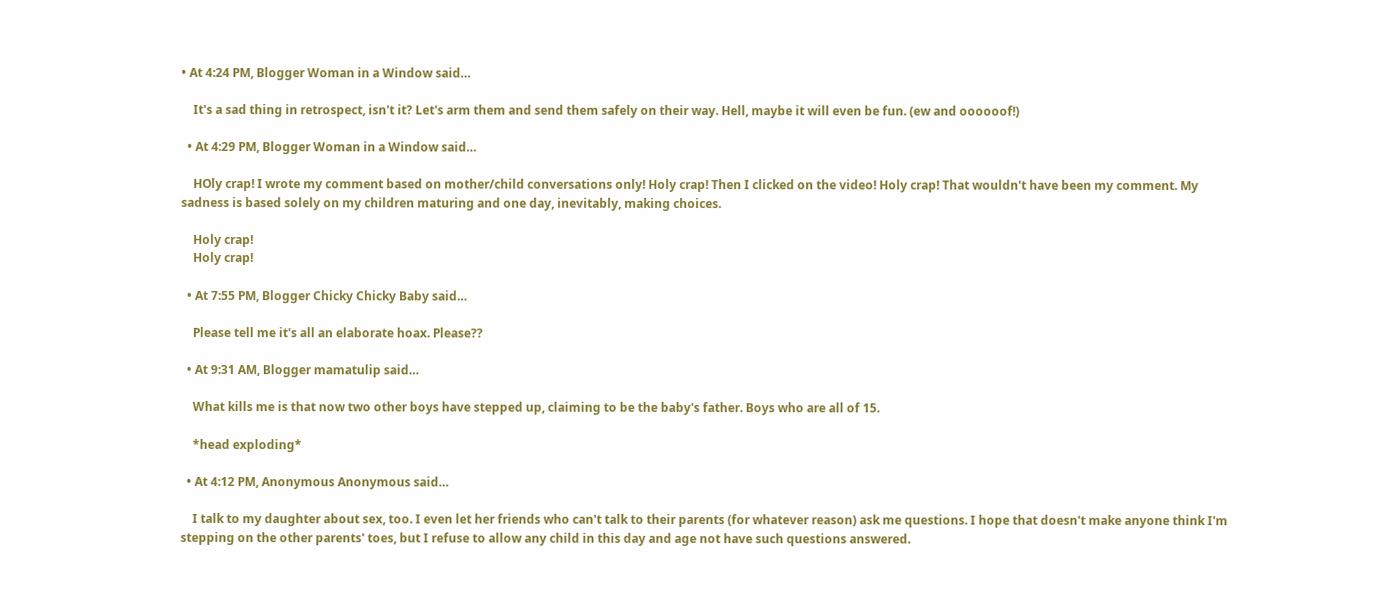• At 4:24 PM, Blogger Woman in a Window said…

    It's a sad thing in retrospect, isn't it? Let's arm them and send them safely on their way. Hell, maybe it will even be fun. (ew and oooooof!)

  • At 4:29 PM, Blogger Woman in a Window said…

    HOly crap! I wrote my comment based on mother/child conversations only! Holy crap! Then I clicked on the video! Holy crap! That wouldn't have been my comment. My sadness is based solely on my children maturing and one day, inevitably, making choices.

    Holy crap!
    Holy crap!

  • At 7:55 PM, Blogger Chicky Chicky Baby said…

    Please tell me it's all an elaborate hoax. Please??

  • At 9:31 AM, Blogger mamatulip said…

    What kills me is that now two other boys have stepped up, claiming to be the baby's father. Boys who are all of 15.

    *head exploding*

  • At 4:12 PM, Anonymous Anonymous said…

    I talk to my daughter about sex, too. I even let her friends who can't talk to their parents (for whatever reason) ask me questions. I hope that doesn't make anyone think I'm stepping on the other parents' toes, but I refuse to allow any child in this day and age not have such questions answered.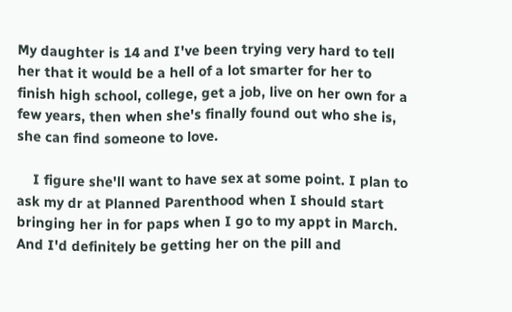My daughter is 14 and I've been trying very hard to tell her that it would be a hell of a lot smarter for her to finish high school, college, get a job, live on her own for a few years, then when she's finally found out who she is, she can find someone to love.

    I figure she'll want to have sex at some point. I plan to ask my dr at Planned Parenthood when I should start bringing her in for paps when I go to my appt in March. And I'd definitely be getting her on the pill and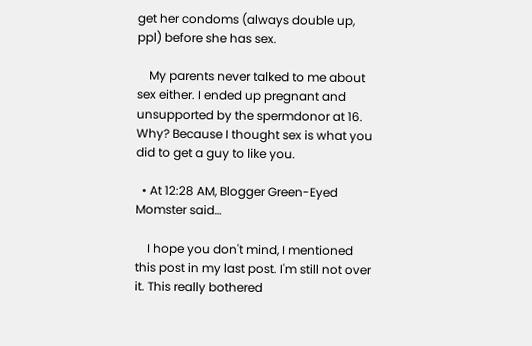get her condoms (always double up, ppl) before she has sex.

    My parents never talked to me about sex either. I ended up pregnant and unsupported by the spermdonor at 16. Why? Because I thought sex is what you did to get a guy to like you.

  • At 12:28 AM, Blogger Green-Eyed Momster said…

    I hope you don't mind, I mentioned this post in my last post. I'm still not over it. This really bothered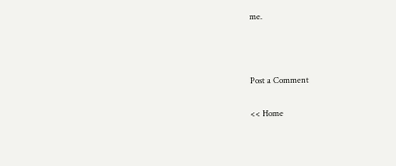me.



Post a Comment

<< Home